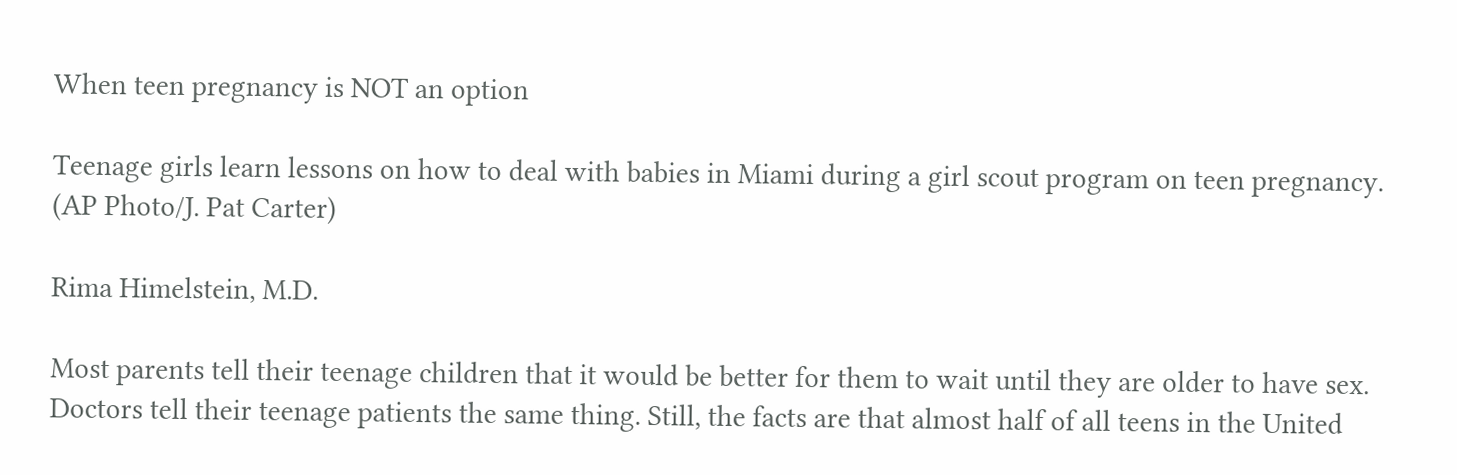When teen pregnancy is NOT an option

Teenage girls learn lessons on how to deal with babies in Miami during a girl scout program on teen pregnancy. (AP Photo/J. Pat Carter)

Rima Himelstein, M.D.

Most parents tell their teenage children that it would be better for them to wait until they are older to have sex. Doctors tell their teenage patients the same thing. Still, the facts are that almost half of all teens in the United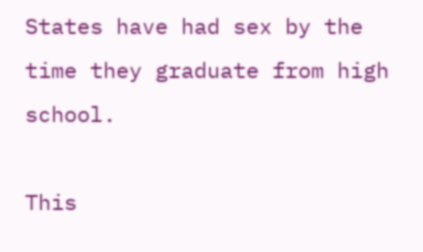States have had sex by the time they graduate from high school.

This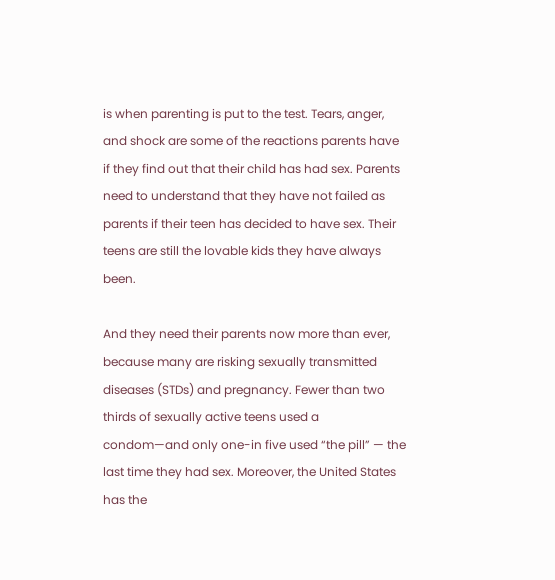is when parenting is put to the test. Tears, anger, and shock are some of the reactions parents have if they find out that their child has had sex. Parents need to understand that they have not failed as parents if their teen has decided to have sex. Their teens are still the lovable kids they have always been.

And they need their parents now more than ever, because many are risking sexually transmitted diseases (STDs) and pregnancy. Fewer than two thirds of sexually active teens used a condom—and only one-in five used “the pill” — the last time they had sex. Moreover, the United States has the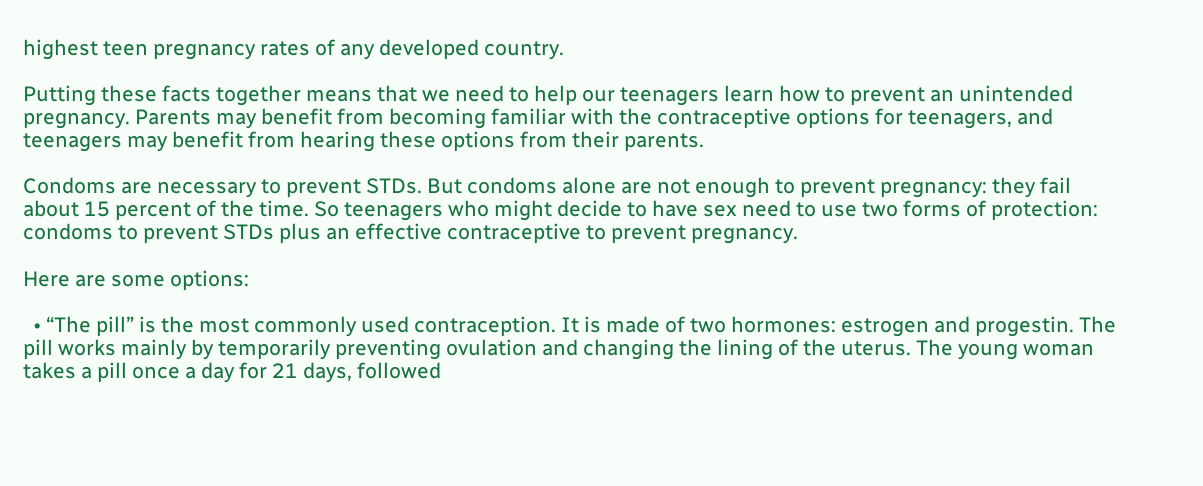highest teen pregnancy rates of any developed country.

Putting these facts together means that we need to help our teenagers learn how to prevent an unintended pregnancy. Parents may benefit from becoming familiar with the contraceptive options for teenagers, and teenagers may benefit from hearing these options from their parents.

Condoms are necessary to prevent STDs. But condoms alone are not enough to prevent pregnancy: they fail about 15 percent of the time. So teenagers who might decide to have sex need to use two forms of protection: condoms to prevent STDs plus an effective contraceptive to prevent pregnancy.

Here are some options:

  • “The pill” is the most commonly used contraception. It is made of two hormones: estrogen and progestin. The pill works mainly by temporarily preventing ovulation and changing the lining of the uterus. The young woman takes a pill once a day for 21 days, followed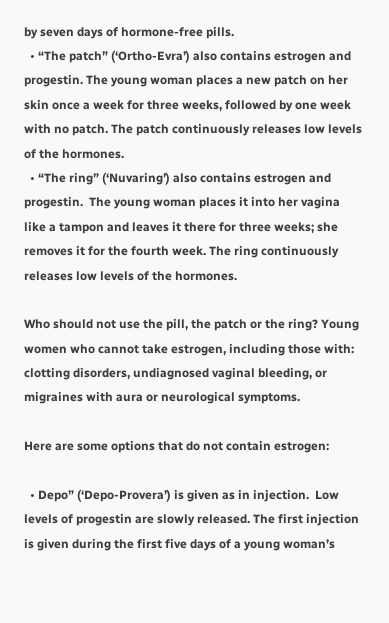by seven days of hormone-free pills.
  • “The patch” (‘Ortho-Evra’) also contains estrogen and progestin. The young woman places a new patch on her skin once a week for three weeks, followed by one week with no patch. The patch continuously releases low levels of the hormones.
  • “The ring” (‘Nuvaring’) also contains estrogen and progestin.  The young woman places it into her vagina like a tampon and leaves it there for three weeks; she removes it for the fourth week. The ring continuously releases low levels of the hormones.

Who should not use the pill, the patch or the ring? Young women who cannot take estrogen, including those with: clotting disorders, undiagnosed vaginal bleeding, or migraines with aura or neurological symptoms.

Here are some options that do not contain estrogen:

  • Depo” (‘Depo-Provera’) is given as in injection.  Low levels of progestin are slowly released. The first injection is given during the first five days of a young woman’s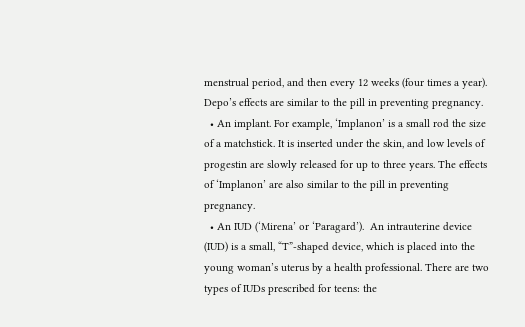menstrual period, and then every 12 weeks (four times a year).  Depo’s effects are similar to the pill in preventing pregnancy.
  • An implant. For example, ‘Implanon’ is a small rod the size of a matchstick. It is inserted under the skin, and low levels of progestin are slowly released for up to three years. The effects of ‘Implanon’ are also similar to the pill in preventing pregnancy.
  • An IUD (‘Mirena’ or ‘Paragard’).  An intrauterine device (IUD) is a small, “T”-shaped device, which is placed into the young woman’s uterus by a health professional. There are two types of IUDs prescribed for teens: the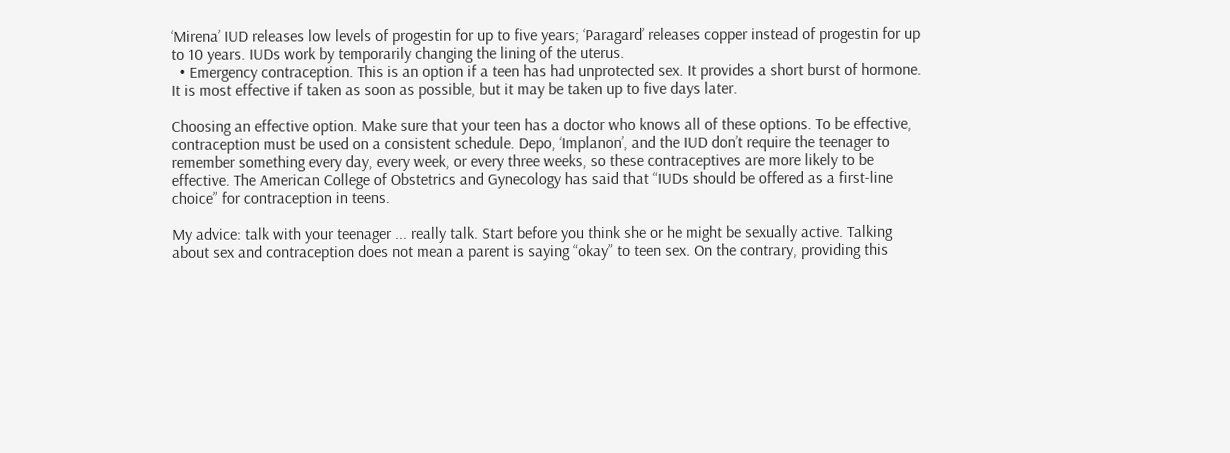‘Mirena’ IUD releases low levels of progestin for up to five years; ‘Paragard’ releases copper instead of progestin for up to 10 years. IUDs work by temporarily changing the lining of the uterus.
  • Emergency contraception. This is an option if a teen has had unprotected sex. It provides a short burst of hormone. It is most effective if taken as soon as possible, but it may be taken up to five days later.

Choosing an effective option. Make sure that your teen has a doctor who knows all of these options. To be effective, contraception must be used on a consistent schedule. Depo, ‘Implanon’, and the IUD don’t require the teenager to remember something every day, every week, or every three weeks, so these contraceptives are more likely to be effective. The American College of Obstetrics and Gynecology has said that “IUDs should be offered as a first-line choice” for contraception in teens.

My advice: talk with your teenager ... really talk. Start before you think she or he might be sexually active. Talking about sex and contraception does not mean a parent is saying “okay” to teen sex. On the contrary, providing this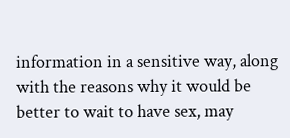information in a sensitive way, along with the reasons why it would be better to wait to have sex, may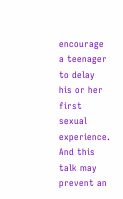encourage a teenager to delay his or her first sexual experience. And this talk may prevent an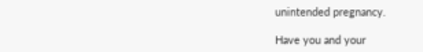unintended pregnancy.

Have you and your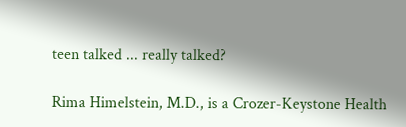teen talked ... really talked?

Rima Himelstein, M.D., is a Crozer-Keystone Health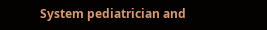System pediatrician and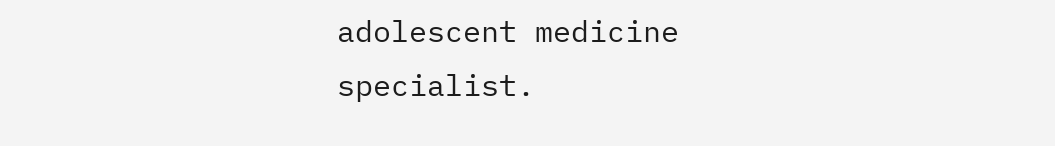adolescent medicine specialist.